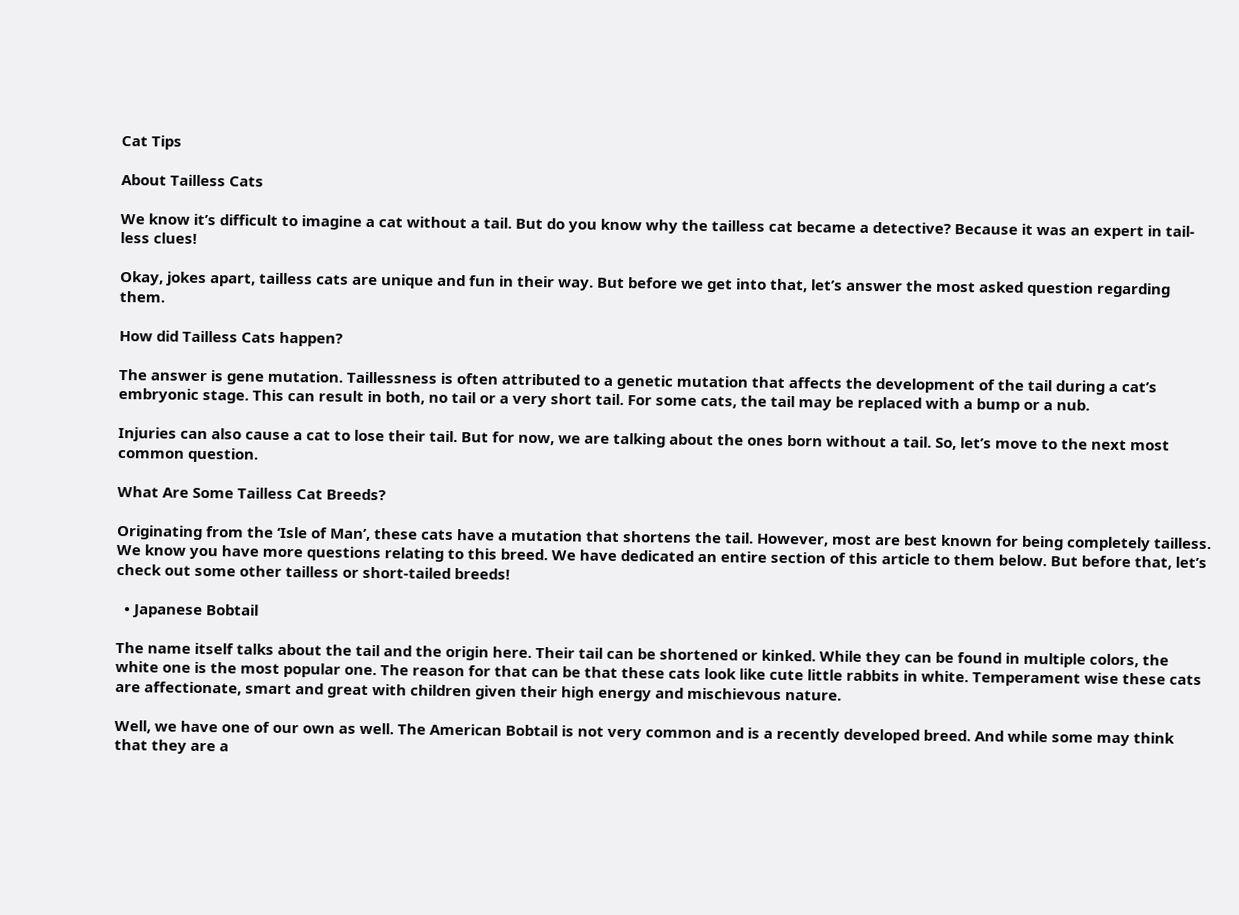Cat Tips

About Tailless Cats

We know it’s difficult to imagine a cat without a tail. But do you know why the tailless cat became a detective? Because it was an expert in tail-less clues!

Okay, jokes apart, tailless cats are unique and fun in their way. But before we get into that, let’s answer the most asked question regarding them.

How did Tailless Cats happen?

The answer is gene mutation. Taillessness is often attributed to a genetic mutation that affects the development of the tail during a cat’s embryonic stage. This can result in both, no tail or a very short tail. For some cats, the tail may be replaced with a bump or a nub.

Injuries can also cause a cat to lose their tail. But for now, we are talking about the ones born without a tail. So, let’s move to the next most common question.

What Are Some Tailless Cat Breeds?

Originating from the ‘Isle of Man’, these cats have a mutation that shortens the tail. However, most are best known for being completely tailless. We know you have more questions relating to this breed. We have dedicated an entire section of this article to them below. But before that, let’s check out some other tailless or short-tailed breeds!

  • Japanese Bobtail

The name itself talks about the tail and the origin here. Their tail can be shortened or kinked. While they can be found in multiple colors, the white one is the most popular one. The reason for that can be that these cats look like cute little rabbits in white. Temperament wise these cats are affectionate, smart and great with children given their high energy and mischievous nature.

Well, we have one of our own as well. The American Bobtail is not very common and is a recently developed breed. And while some may think that they are a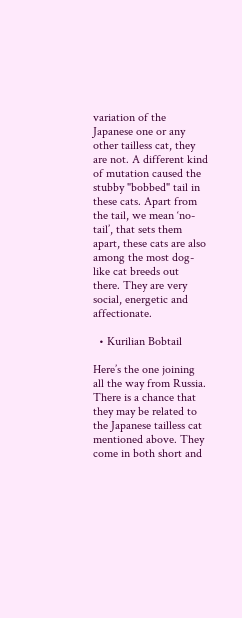variation of the Japanese one or any other tailless cat, they are not. A different kind of mutation caused the stubby "bobbed" tail in these cats. Apart from the tail, we mean ‘no-tail’, that sets them apart, these cats are also among the most dog-like cat breeds out there. They are very social, energetic and affectionate.

  • Kurilian Bobtail

Here’s the one joining all the way from Russia. There is a chance that they may be related to the Japanese tailless cat mentioned above. They come in both short and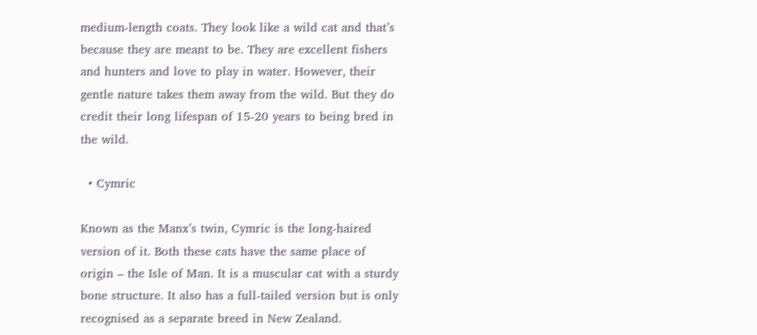medium-length coats. They look like a wild cat and that’s because they are meant to be. They are excellent fishers and hunters and love to play in water. However, their gentle nature takes them away from the wild. But they do credit their long lifespan of 15-20 years to being bred in the wild.

  • Cymric

Known as the Manx’s twin, Cymric is the long-haired version of it. Both these cats have the same place of origin – the Isle of Man. It is a muscular cat with a sturdy bone structure. It also has a full-tailed version but is only recognised as a separate breed in New Zealand.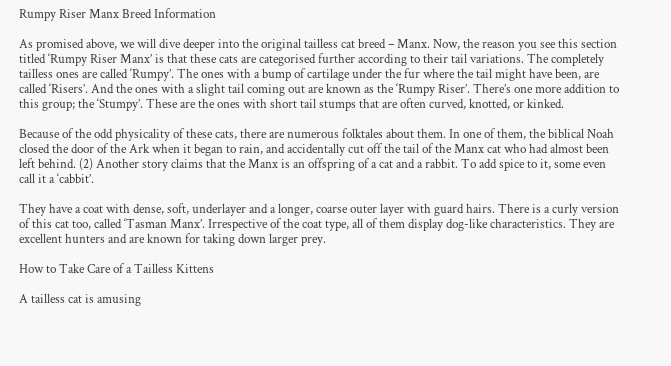Rumpy Riser Manx Breed Information

As promised above, we will dive deeper into the original tailless cat breed – Manx. Now, the reason you see this section titled ‘Rumpy Riser Manx’ is that these cats are categorised further according to their tail variations. The completely tailless ones are called ‘Rumpy’. The ones with a bump of cartilage under the fur where the tail might have been, are called ‘Risers’. And the ones with a slight tail coming out are known as the ‘Rumpy Riser’. There’s one more addition to this group; the ‘Stumpy’. These are the ones with short tail stumps that are often curved, knotted, or kinked.

Because of the odd physicality of these cats, there are numerous folktales about them. In one of them, the biblical Noah closed the door of the Ark when it began to rain, and accidentally cut off the tail of the Manx cat who had almost been left behind. (2) Another story claims that the Manx is an offspring of a cat and a rabbit. To add spice to it, some even call it a ‘cabbit’.

They have a coat with dense, soft, underlayer and a longer, coarse outer layer with guard hairs. There is a curly version of this cat too, called ‘Tasman Manx’. Irrespective of the coat type, all of them display dog-like characteristics. They are excellent hunters and are known for taking down larger prey.

How to Take Care of a Tailless Kittens

A tailless cat is amusing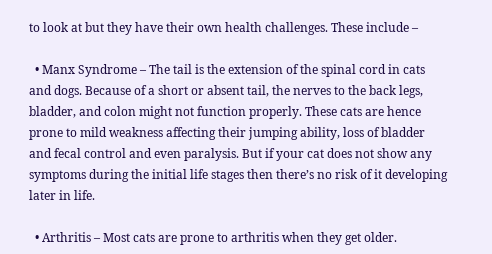to look at but they have their own health challenges. These include –

  • Manx Syndrome – The tail is the extension of the spinal cord in cats and dogs. Because of a short or absent tail, the nerves to the back legs, bladder, and colon might not function properly. These cats are hence prone to mild weakness affecting their jumping ability, loss of bladder and fecal control and even paralysis. But if your cat does not show any symptoms during the initial life stages then there’s no risk of it developing later in life.

  • Arthritis – Most cats are prone to arthritis when they get older.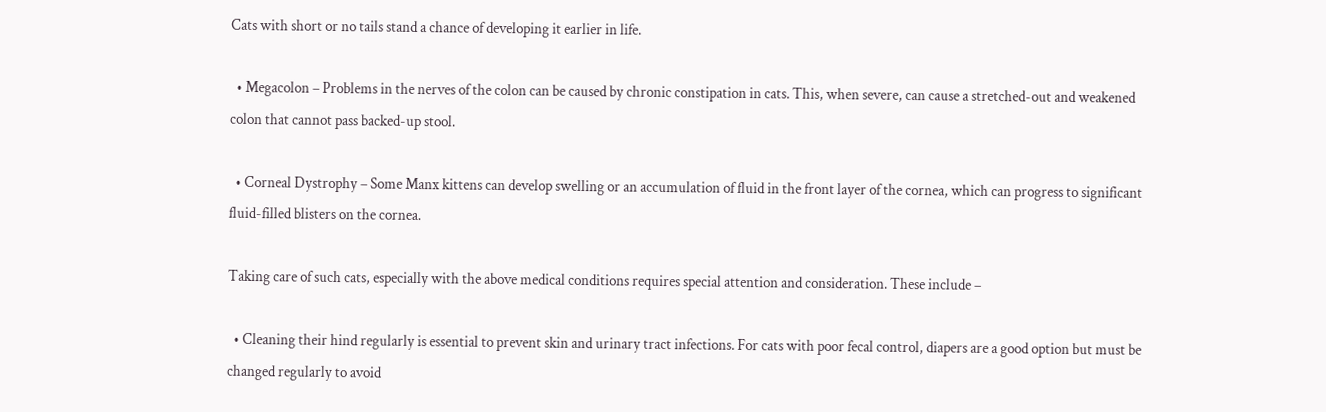Cats with short or no tails stand a chance of developing it earlier in life.

  • Megacolon – Problems in the nerves of the colon can be caused by chronic constipation in cats. This, when severe, can cause a stretched-out and weakened colon that cannot pass backed-up stool.

  • Corneal Dystrophy – Some Manx kittens can develop swelling or an accumulation of fluid in the front layer of the cornea, which can progress to significant fluid-filled blisters on the cornea.

Taking care of such cats, especially with the above medical conditions requires special attention and consideration. These include –

  • Cleaning their hind regularly is essential to prevent skin and urinary tract infections. For cats with poor fecal control, diapers are a good option but must be changed regularly to avoid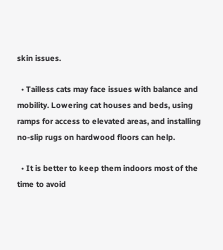skin issues.

  • Tailless cats may face issues with balance and mobility. Lowering cat houses and beds, using ramps for access to elevated areas, and installing no-slip rugs on hardwood floors can help.

  • It is better to keep them indoors most of the time to avoid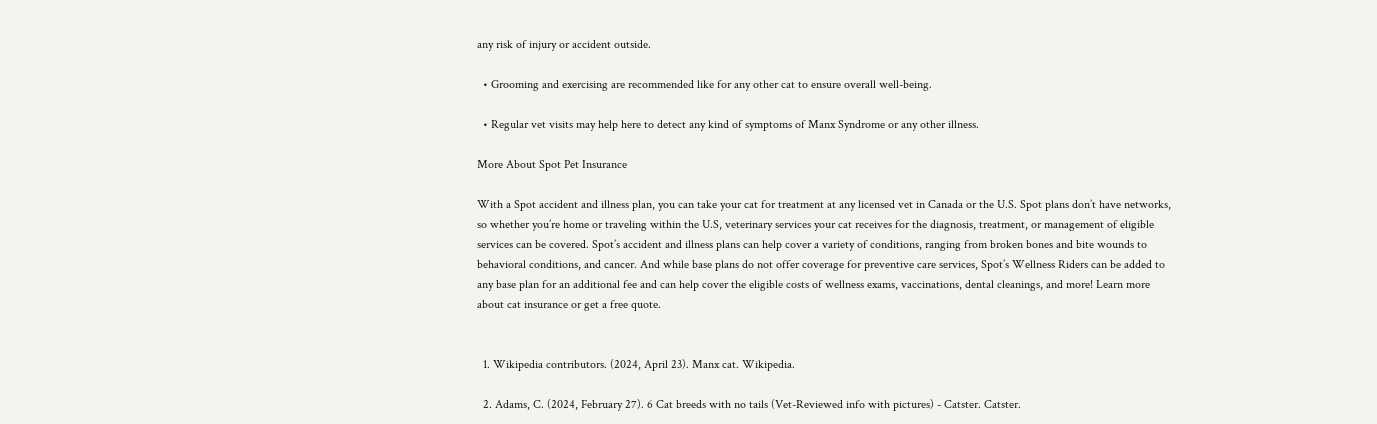any risk of injury or accident outside.

  • Grooming and exercising are recommended like for any other cat to ensure overall well-being.

  • Regular vet visits may help here to detect any kind of symptoms of Manx Syndrome or any other illness.

More About Spot Pet Insurance

With a Spot accident and illness plan, you can take your cat for treatment at any licensed vet in Canada or the U.S. Spot plans don’t have networks, so whether you’re home or traveling within the U.S, veterinary services your cat receives for the diagnosis, treatment, or management of eligible services can be covered. Spot’s accident and illness plans can help cover a variety of conditions, ranging from broken bones and bite wounds to behavioral conditions, and cancer. And while base plans do not offer coverage for preventive care services, Spot’s Wellness Riders can be added to any base plan for an additional fee and can help cover the eligible costs of wellness exams, vaccinations, dental cleanings, and more! Learn more about cat insurance or get a free quote.


  1. Wikipedia contributors. (2024, April 23). Manx cat. Wikipedia.

  2. Adams, C. (2024, February 27). 6 Cat breeds with no tails (Vet-Reviewed info with pictures) - Catster. Catster.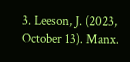3. Leeson, J. (2023, October 13). Manx.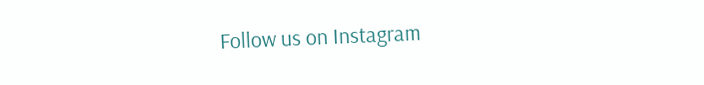Follow us on Instagram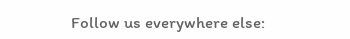Follow us everywhere else: